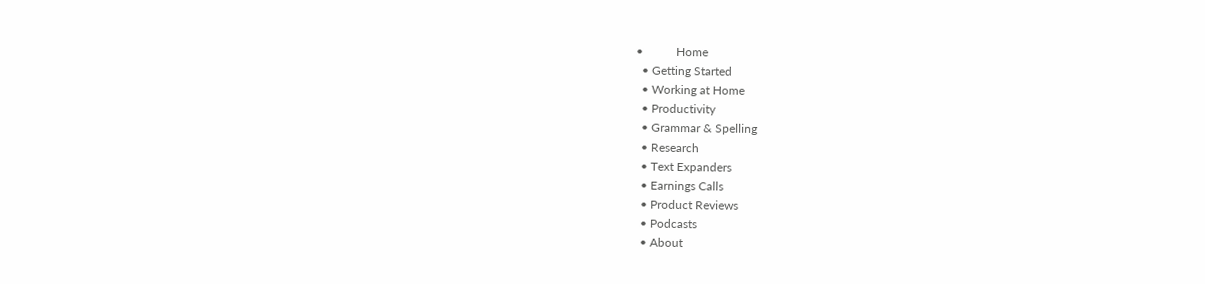•           Home
  • Getting Started
  • Working at Home
  • Productivity
  • Grammar & Spelling
  • Research
  • Text Expanders
  • Earnings Calls
  • Product Reviews
  • Podcasts
  • About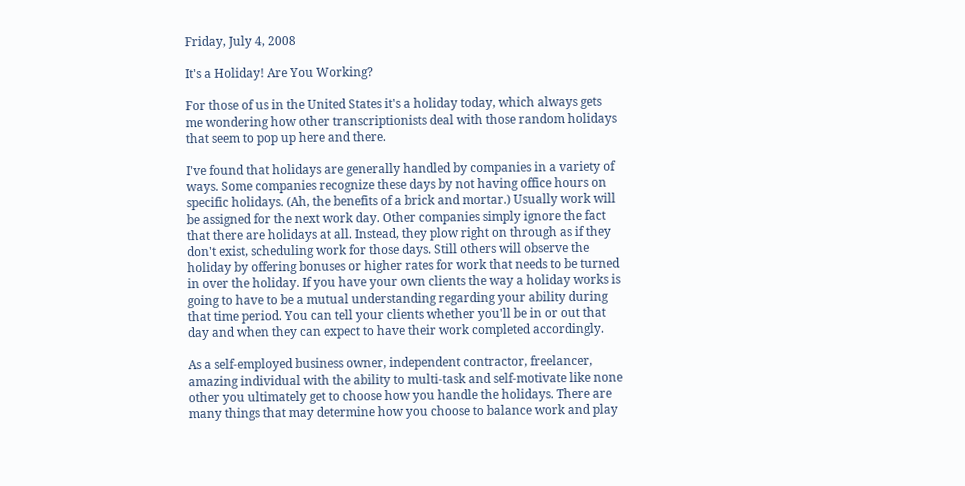Friday, July 4, 2008

It's a Holiday! Are You Working?

For those of us in the United States it's a holiday today, which always gets me wondering how other transcriptionists deal with those random holidays that seem to pop up here and there.

I've found that holidays are generally handled by companies in a variety of ways. Some companies recognize these days by not having office hours on specific holidays. (Ah, the benefits of a brick and mortar.) Usually work will be assigned for the next work day. Other companies simply ignore the fact that there are holidays at all. Instead, they plow right on through as if they don't exist, scheduling work for those days. Still others will observe the holiday by offering bonuses or higher rates for work that needs to be turned in over the holiday. If you have your own clients the way a holiday works is going to have to be a mutual understanding regarding your ability during that time period. You can tell your clients whether you'll be in or out that day and when they can expect to have their work completed accordingly.

As a self-employed business owner, independent contractor, freelancer, amazing individual with the ability to multi-task and self-motivate like none other you ultimately get to choose how you handle the holidays. There are many things that may determine how you choose to balance work and play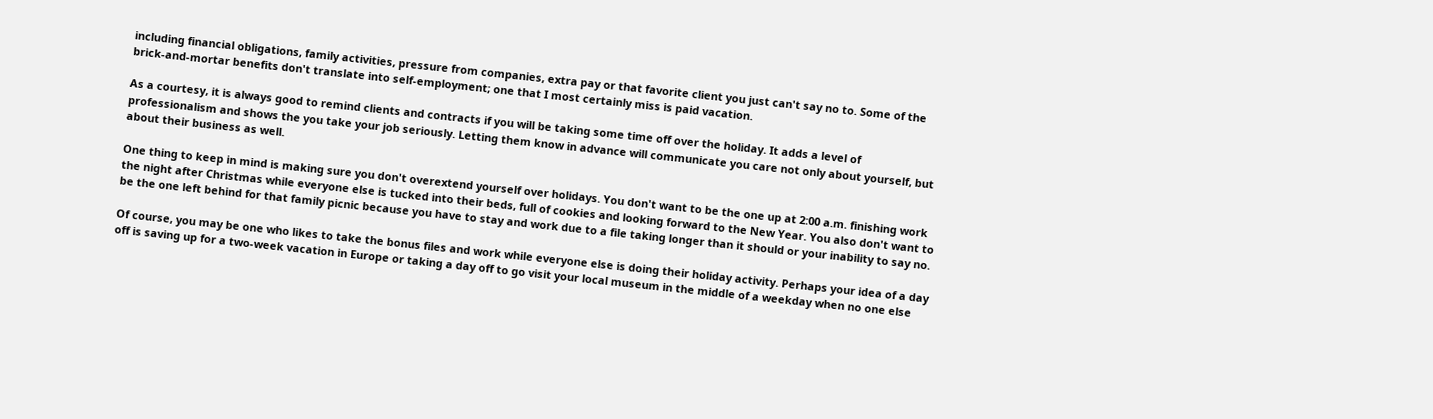including financial obligations, family activities, pressure from companies, extra pay or that favorite client you just can't say no to. Some of the brick-and-mortar benefits don't translate into self-employment; one that I most certainly miss is paid vacation.

As a courtesy, it is always good to remind clients and contracts if you will be taking some time off over the holiday. It adds a level of professionalism and shows the you take your job seriously. Letting them know in advance will communicate you care not only about yourself, but about their business as well.

One thing to keep in mind is making sure you don't overextend yourself over holidays. You don't want to be the one up at 2:00 a.m. finishing work the night after Christmas while everyone else is tucked into their beds, full of cookies and looking forward to the New Year. You also don't want to be the one left behind for that family picnic because you have to stay and work due to a file taking longer than it should or your inability to say no.

Of course, you may be one who likes to take the bonus files and work while everyone else is doing their holiday activity. Perhaps your idea of a day off is saving up for a two-week vacation in Europe or taking a day off to go visit your local museum in the middle of a weekday when no one else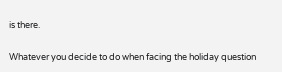is there.

Whatever you decide to do when facing the holiday question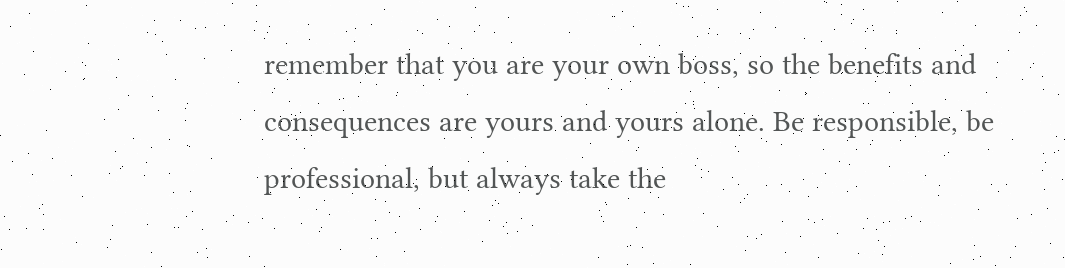remember that you are your own boss, so the benefits and consequences are yours and yours alone. Be responsible, be professional, but always take the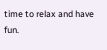time to relax and have fun.